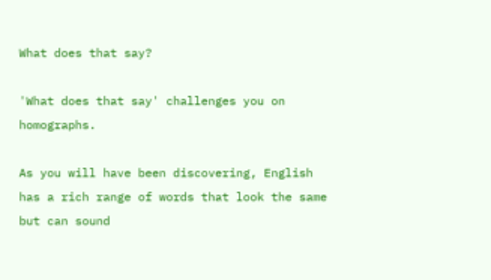What does that say?

'What does that say' challenges you on homographs.

As you will have been discovering, English has a rich range of words that look the same but can sound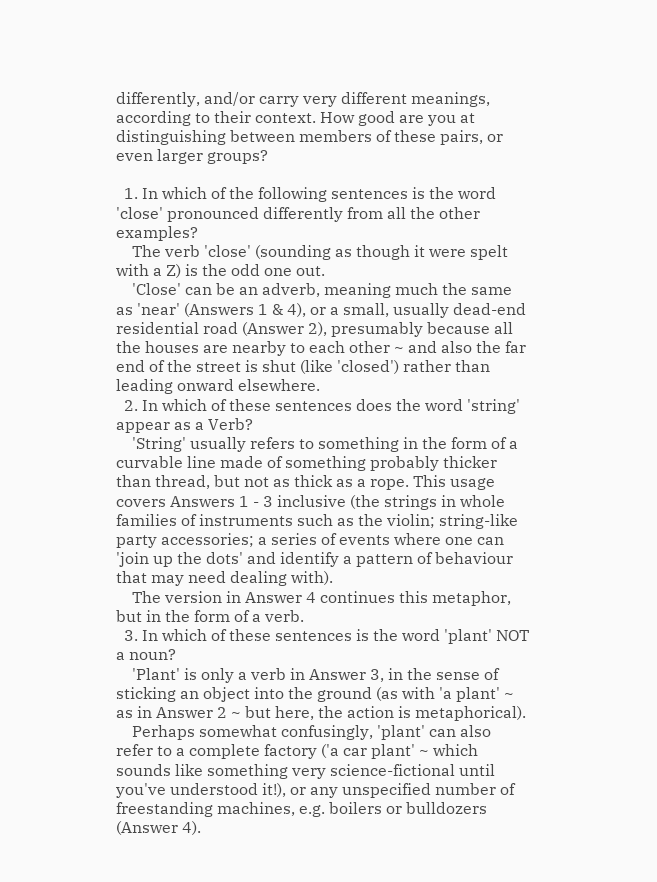differently, and/or carry very different meanings, according to their context. How good are you at distinguishing between members of these pairs, or even larger groups?

  1. In which of the following sentences is the word 'close' pronounced differently from all the other examples?
    The verb 'close' (sounding as though it were spelt with a Z) is the odd one out.
    'Close' can be an adverb, meaning much the same as 'near' (Answers 1 & 4), or a small, usually dead-end residential road (Answer 2), presumably because all the houses are nearby to each other ~ and also the far end of the street is shut (like 'closed') rather than leading onward elsewhere.
  2. In which of these sentences does the word 'string' appear as a Verb?
    'String' usually refers to something in the form of a curvable line made of something probably thicker than thread, but not as thick as a rope. This usage covers Answers 1 - 3 inclusive (the strings in whole families of instruments such as the violin; string-like party accessories; a series of events where one can 'join up the dots' and identify a pattern of behaviour that may need dealing with).
    The version in Answer 4 continues this metaphor, but in the form of a verb.
  3. In which of these sentences is the word 'plant' NOT a noun?
    'Plant' is only a verb in Answer 3, in the sense of sticking an object into the ground (as with 'a plant' ~ as in Answer 2 ~ but here, the action is metaphorical).
    Perhaps somewhat confusingly, 'plant' can also refer to a complete factory ('a car plant' ~ which sounds like something very science-fictional until you've understood it!), or any unspecified number of freestanding machines, e.g. boilers or bulldozers (Answer 4).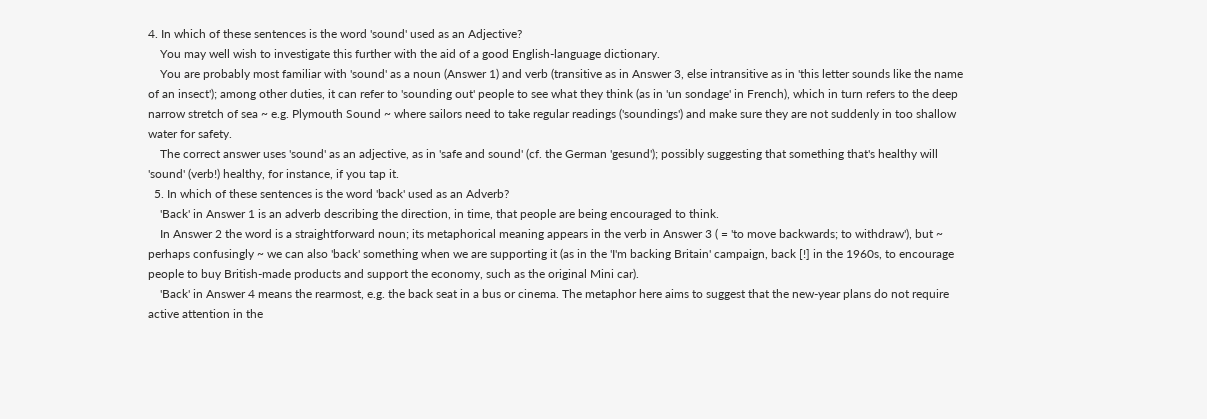4. In which of these sentences is the word 'sound' used as an Adjective?
    You may well wish to investigate this further with the aid of a good English-language dictionary.
    You are probably most familiar with 'sound' as a noun (Answer 1) and verb (transitive as in Answer 3, else intransitive as in 'this letter sounds like the name of an insect'); among other duties, it can refer to 'sounding out' people to see what they think (as in 'un sondage' in French), which in turn refers to the deep narrow stretch of sea ~ e.g. Plymouth Sound ~ where sailors need to take regular readings ('soundings') and make sure they are not suddenly in too shallow water for safety.
    The correct answer uses 'sound' as an adjective, as in 'safe and sound' (cf. the German 'gesund'); possibly suggesting that something that's healthy will 'sound' (verb!) healthy, for instance, if you tap it.
  5. In which of these sentences is the word 'back' used as an Adverb?
    'Back' in Answer 1 is an adverb describing the direction, in time, that people are being encouraged to think.
    In Answer 2 the word is a straightforward noun; its metaphorical meaning appears in the verb in Answer 3 ( = 'to move backwards; to withdraw'), but ~ perhaps confusingly ~ we can also 'back' something when we are supporting it (as in the 'I'm backing Britain' campaign, back [!] in the 1960s, to encourage people to buy British-made products and support the economy, such as the original Mini car).
    'Back' in Answer 4 means the rearmost, e.g. the back seat in a bus or cinema. The metaphor here aims to suggest that the new-year plans do not require active attention in the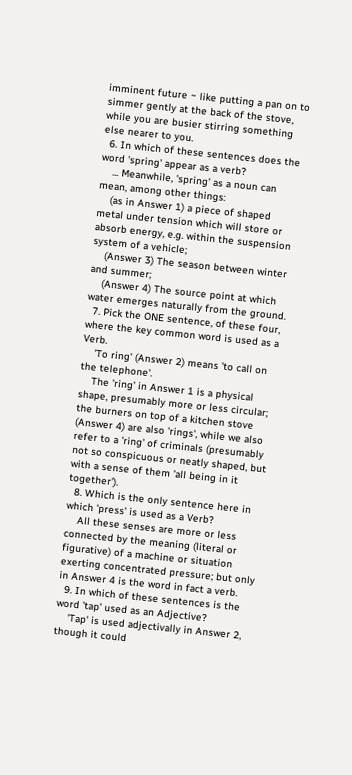imminent future ~ like putting a pan on to simmer gently at the back of the stove, while you are busier stirring something else nearer to you.
  6. In which of these sentences does the word 'spring' appear as a verb?
    ... Meanwhile, 'spring' as a noun can mean, among other things:
    (as in Answer 1) a piece of shaped metal under tension which will store or absorb energy, e.g. within the suspension system of a vehicle;
    (Answer 3) The season between winter and summer;
    (Answer 4) The source point at which water emerges naturally from the ground.
  7. Pick the ONE sentence, of these four, where the key common word is used as a Verb.
    'To ring' (Answer 2) means 'to call on the telephone'.
    The 'ring' in Answer 1 is a physical shape, presumably more or less circular; the burners on top of a kitchen stove (Answer 4) are also 'rings', while we also refer to a 'ring' of criminals (presumably not so conspicuous or neatly shaped, but with a sense of them 'all being in it together').
  8. Which is the only sentence here in which 'press' is used as a Verb?
    All these senses are more or less connected by the meaning (literal or figurative) of a machine or situation exerting concentrated pressure; but only in Answer 4 is the word in fact a verb.
  9. In which of these sentences is the word 'tap' used as an Adjective?
    'Tap' is used adjectivally in Answer 2, though it could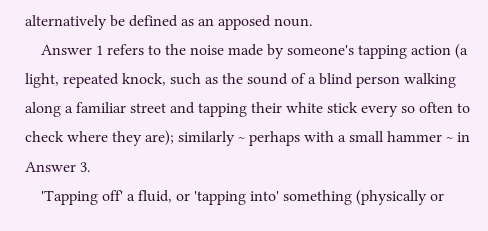alternatively be defined as an apposed noun.
    Answer 1 refers to the noise made by someone's tapping action (a light, repeated knock, such as the sound of a blind person walking along a familiar street and tapping their white stick every so often to check where they are); similarly ~ perhaps with a small hammer ~ in Answer 3.
    'Tapping off' a fluid, or 'tapping into' something (physically or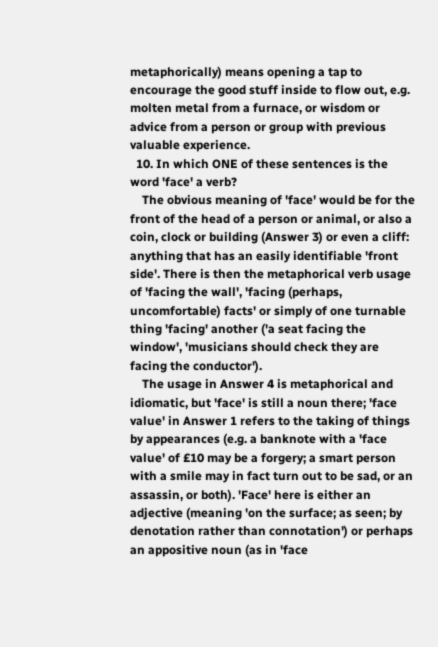metaphorically) means opening a tap to encourage the good stuff inside to flow out, e.g. molten metal from a furnace, or wisdom or advice from a person or group with previous valuable experience.
  10. In which ONE of these sentences is the word 'face' a verb?
    The obvious meaning of 'face' would be for the front of the head of a person or animal, or also a coin, clock or building (Answer 3) or even a cliff: anything that has an easily identifiable 'front side'. There is then the metaphorical verb usage of 'facing the wall', 'facing (perhaps, uncomfortable) facts' or simply of one turnable thing 'facing' another ('a seat facing the window', 'musicians should check they are facing the conductor').
    The usage in Answer 4 is metaphorical and idiomatic, but 'face' is still a noun there; 'face value' in Answer 1 refers to the taking of things by appearances (e.g. a banknote with a 'face value' of £10 may be a forgery; a smart person with a smile may in fact turn out to be sad, or an assassin, or both). 'Face' here is either an adjective (meaning 'on the surface; as seen; by denotation rather than connotation') or perhaps an appositive noun (as in 'face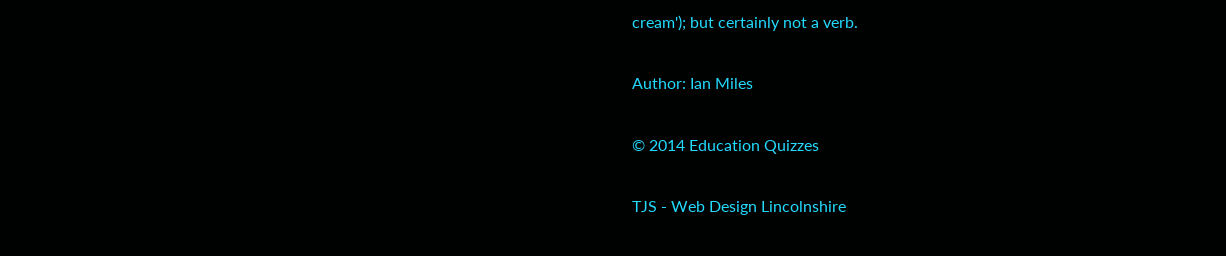cream'); but certainly not a verb.

Author: Ian Miles

© 2014 Education Quizzes

TJS - Web Design Lincolnshire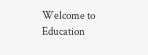Welcome to Education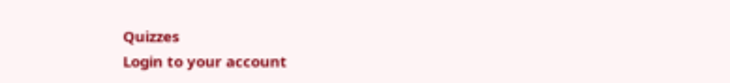Quizzes
Login to your account